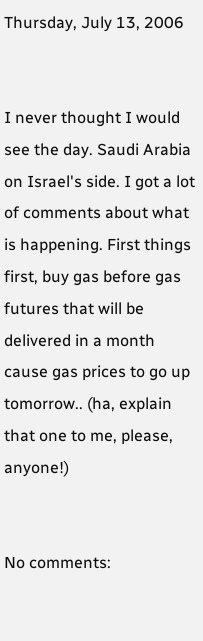Thursday, July 13, 2006


I never thought I would see the day. Saudi Arabia on Israel's side. I got a lot of comments about what is happening. First things first, buy gas before gas futures that will be delivered in a month cause gas prices to go up tomorrow.. (ha, explain that one to me, please, anyone!)


No comments: